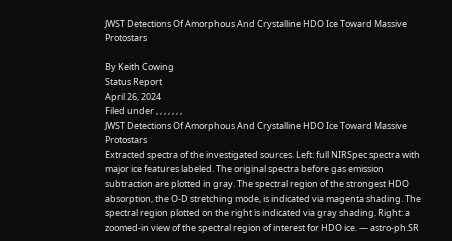JWST Detections Of Amorphous And Crystalline HDO Ice Toward Massive Protostars

By Keith Cowing
Status Report
April 26, 2024
Filed under , , , , , , ,
JWST Detections Of Amorphous And Crystalline HDO Ice Toward Massive Protostars
Extracted spectra of the investigated sources. Left: full NIRSpec spectra with major ice features labeled. The original spectra before gas emission subtraction are plotted in gray. The spectral region of the strongest HDO absorption, the O-D stretching mode, is indicated via magenta shading. The spectral region plotted on the right is indicated via gray shading. Right: a zoomed-in view of the spectral region of interest for HDO ice. — astro-ph.SR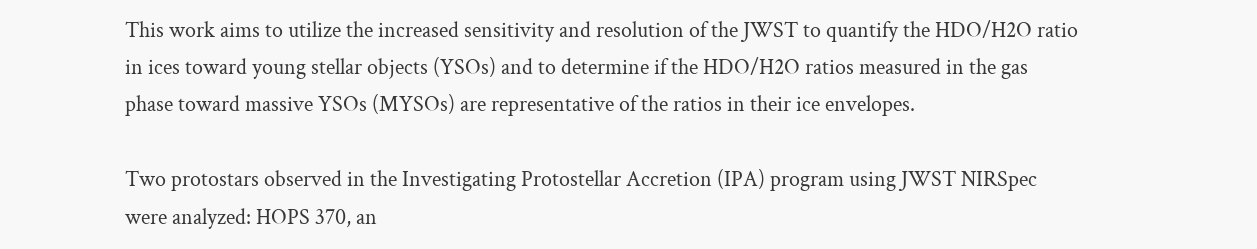This work aims to utilize the increased sensitivity and resolution of the JWST to quantify the HDO/H2O ratio in ices toward young stellar objects (YSOs) and to determine if the HDO/H2O ratios measured in the gas phase toward massive YSOs (MYSOs) are representative of the ratios in their ice envelopes.

Two protostars observed in the Investigating Protostellar Accretion (IPA) program using JWST NIRSpec were analyzed: HOPS 370, an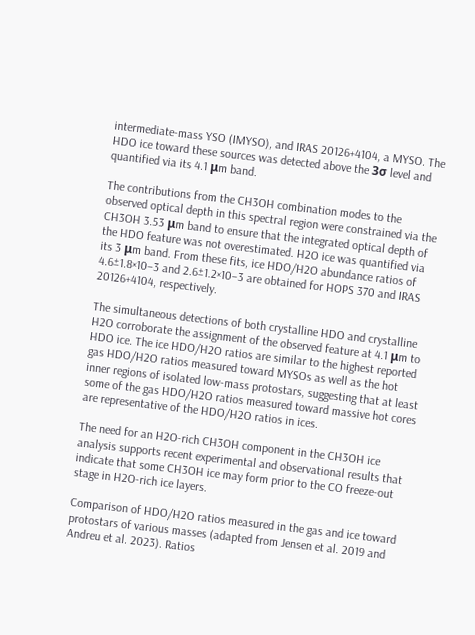intermediate-mass YSO (IMYSO), and IRAS 20126+4104, a MYSO. The HDO ice toward these sources was detected above the 3σ level and quantified via its 4.1 μm band.

The contributions from the CH3OH combination modes to the observed optical depth in this spectral region were constrained via the CH3OH 3.53 μm band to ensure that the integrated optical depth of the HDO feature was not overestimated. H2O ice was quantified via its 3 μm band. From these fits, ice HDO/H2O abundance ratios of 4.6±1.8×10−3 and 2.6±1.2×10−3 are obtained for HOPS 370 and IRAS 20126+4104, respectively.

The simultaneous detections of both crystalline HDO and crystalline H2O corroborate the assignment of the observed feature at 4.1 μm to HDO ice. The ice HDO/H2O ratios are similar to the highest reported gas HDO/H2O ratios measured toward MYSOs as well as the hot inner regions of isolated low-mass protostars, suggesting that at least some of the gas HDO/H2O ratios measured toward massive hot cores are representative of the HDO/H2O ratios in ices.

The need for an H2O-rich CH3OH component in the CH3OH ice analysis supports recent experimental and observational results that indicate that some CH3OH ice may form prior to the CO freeze-out stage in H2O-rich ice layers.

Comparison of HDO/H2O ratios measured in the gas and ice toward protostars of various masses (adapted from Jensen et al. 2019 and Andreu et al. 2023). Ratios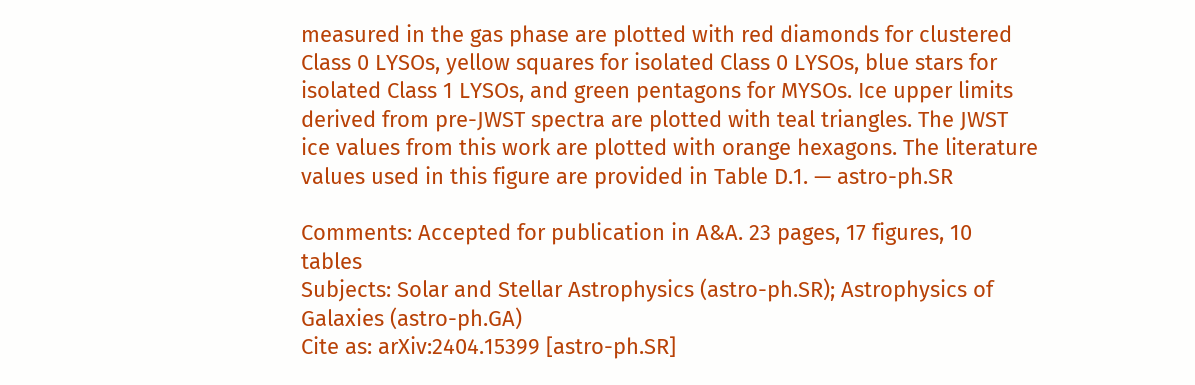measured in the gas phase are plotted with red diamonds for clustered Class 0 LYSOs, yellow squares for isolated Class 0 LYSOs, blue stars for isolated Class 1 LYSOs, and green pentagons for MYSOs. Ice upper limits derived from pre-JWST spectra are plotted with teal triangles. The JWST ice values from this work are plotted with orange hexagons. The literature values used in this figure are provided in Table D.1. — astro-ph.SR

Comments: Accepted for publication in A&A. 23 pages, 17 figures, 10 tables
Subjects: Solar and Stellar Astrophysics (astro-ph.SR); Astrophysics of Galaxies (astro-ph.GA)
Cite as: arXiv:2404.15399 [astro-ph.SR]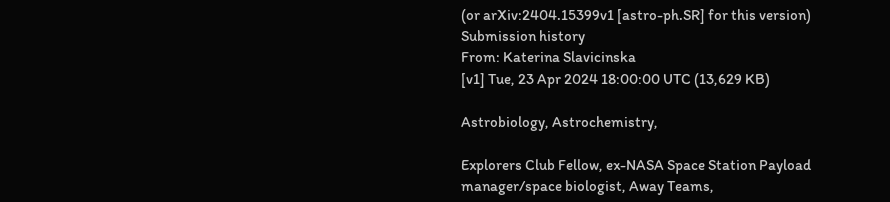(or arXiv:2404.15399v1 [astro-ph.SR] for this version)
Submission history
From: Katerina Slavicinska
[v1] Tue, 23 Apr 2024 18:00:00 UTC (13,629 KB)

Astrobiology, Astrochemistry,

Explorers Club Fellow, ex-NASA Space Station Payload manager/space biologist, Away Teams,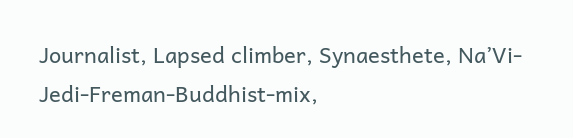Journalist, Lapsed climber, Synaesthete, Na’Vi-Jedi-Freman-Buddhist-mix,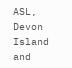ASL, Devon Island and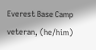Everest Base Camp veteran, (he/him)